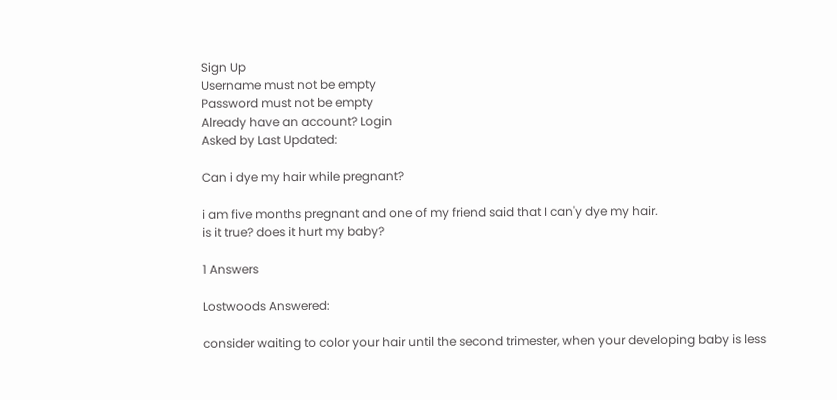Sign Up
Username must not be empty
Password must not be empty
Already have an account? Login
Asked by Last Updated:

Can i dye my hair while pregnant?

i am five months pregnant and one of my friend said that I can'y dye my hair.
is it true? does it hurt my baby?

1 Answers

Lostwoods Answered:

consider waiting to color your hair until the second trimester, when your developing baby is less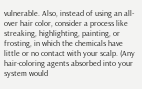vulnerable. Also, instead of using an all-over hair color, consider a process like streaking, highlighting, painting, or frosting, in which the chemicals have little or no contact with your scalp. (Any hair-coloring agents absorbed into your system would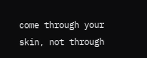come through your skin, not through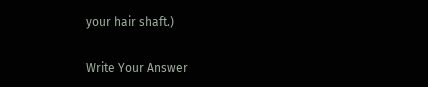your hair shaft.)

Write Your Answer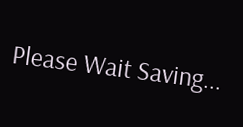Please Wait Saving...